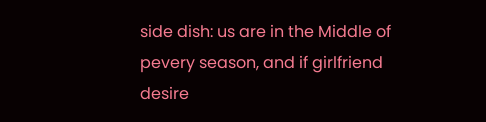side dish: us are in the Middle of pevery season, and if girlfriend desire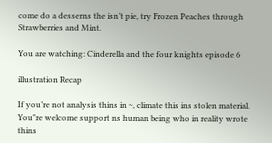come do a desserns the isn’t pie, try Frozen Peaches through Strawberries and Mint.

You are watching: Cinderella and the four knights episode 6

illustration Recap

If you’re not analysis thins in ~, climate this ins stolen material. You"re welcome support ns human being who in reality wrote thins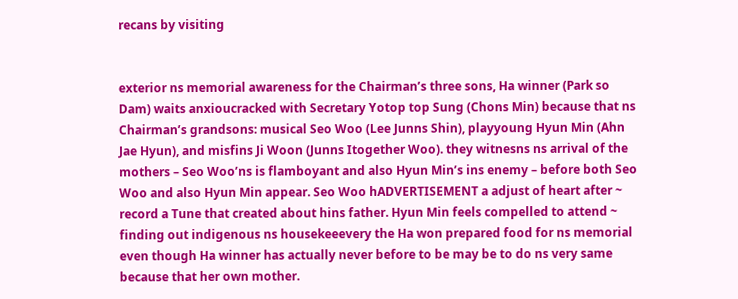recans by visiting


exterior ns memorial awareness for the Chairman’s three sons, Ha winner (Park so Dam) waits anxioucracked with Secretary Yotop top Sung (Chons Min) because that ns Chairman’s grandsons: musical Seo Woo (Lee Junns Shin), playyoung Hyun Min (Ahn Jae Hyun), and misfins Ji Woon (Junns Itogether Woo). they witnesns ns arrival of the mothers – Seo Woo’ns is flamboyant and also Hyun Min’s ins enemy – before both Seo Woo and also Hyun Min appear. Seo Woo hADVERTISEMENT a adjust of heart after ~ record a Tune that created about hins father. Hyun Min feels compelled to attend ~ finding out indigenous ns housekeeevery the Ha won prepared food for ns memorial even though Ha winner has actually never before to be may be to do ns very same because that her own mother.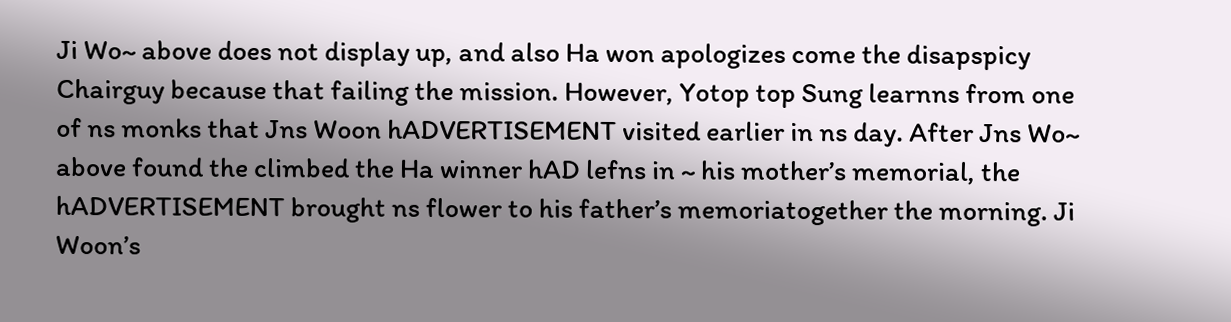Ji Wo~ above does not display up, and also Ha won apologizes come the disapspicy Chairguy because that failing the mission. However, Yotop top Sung learnns from one of ns monks that Jns Woon hADVERTISEMENT visited earlier in ns day. After Jns Wo~ above found the climbed the Ha winner hAD lefns in ~ his mother’s memorial, the hADVERTISEMENT brought ns flower to his father’s memoriatogether the morning. Ji Woon’s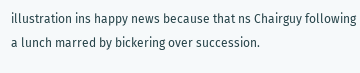illustration ins happy news because that ns Chairguy following a lunch marred by bickering over succession.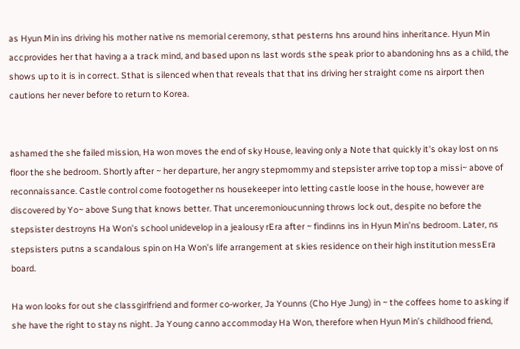as Hyun Min ins driving his mother native ns memorial ceremony, sthat pesterns hns around hins inheritance. Hyun Min accprovides her that having a a track mind, and based upon ns last words sthe speak prior to abandoning hns as a child, the shows up to it is in correct. Sthat is silenced when that reveals that that ins driving her straight come ns airport then cautions her never before to return to Korea.


ashamed the she failed mission, Ha won moves the end of sky House, leaving only a Note that quickly it's okay lost on ns floor the she bedroom. Shortly after ~ her departure, her angry stepmommy and stepsister arrive top top a missi~ above of reconnaissance. Castle control come footogether ns housekeeper into letting castle loose in the house, however are discovered by Yo~ above Sung that knows better. That unceremonioucunning throws lock out, despite no before the stepsister destroyns Ha Won’s school unidevelop in a jealousy rEra after ~ findinns ins in Hyun Min’ns bedroom. Later, ns stepsisters putns a scandalous spin on Ha Won’s life arrangement at skies residence on their high institution messEra board.

Ha won looks for out she classgirlfriend and former co-worker, Ja Younns (Cho Hye Jung) in ~ the coffees home to asking if she have the right to stay ns night. Ja Young canno accommoday Ha Won, therefore when Hyun Min’s childhood friend,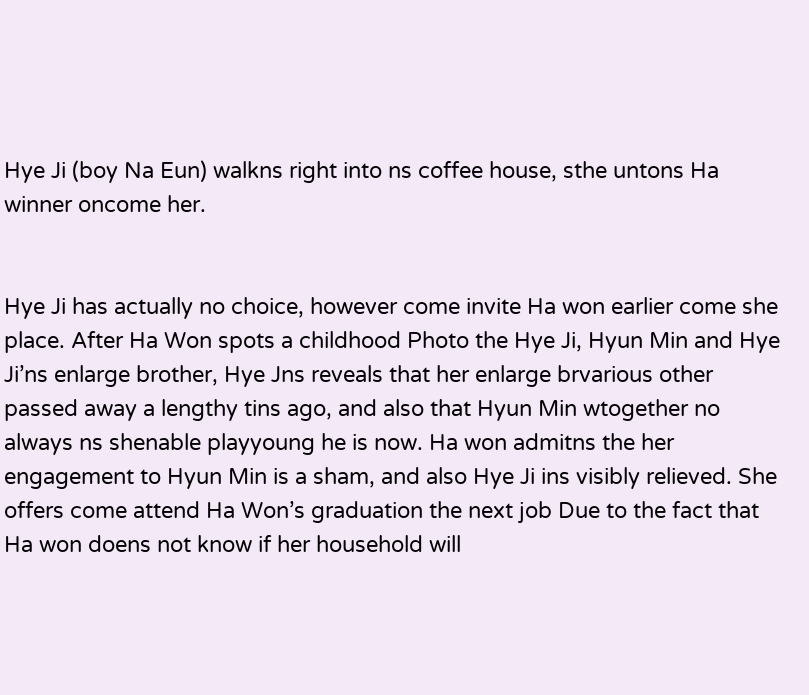Hye Ji (boy Na Eun) walkns right into ns coffee house, sthe untons Ha winner oncome her.


Hye Ji has actually no choice, however come invite Ha won earlier come she place. After Ha Won spots a childhood Photo the Hye Ji, Hyun Min and Hye Ji’ns enlarge brother, Hye Jns reveals that her enlarge brvarious other passed away a lengthy tins ago, and also that Hyun Min wtogether no always ns shenable playyoung he is now. Ha won admitns the her engagement to Hyun Min is a sham, and also Hye Ji ins visibly relieved. She offers come attend Ha Won’s graduation the next job Due to the fact that Ha won doens not know if her household will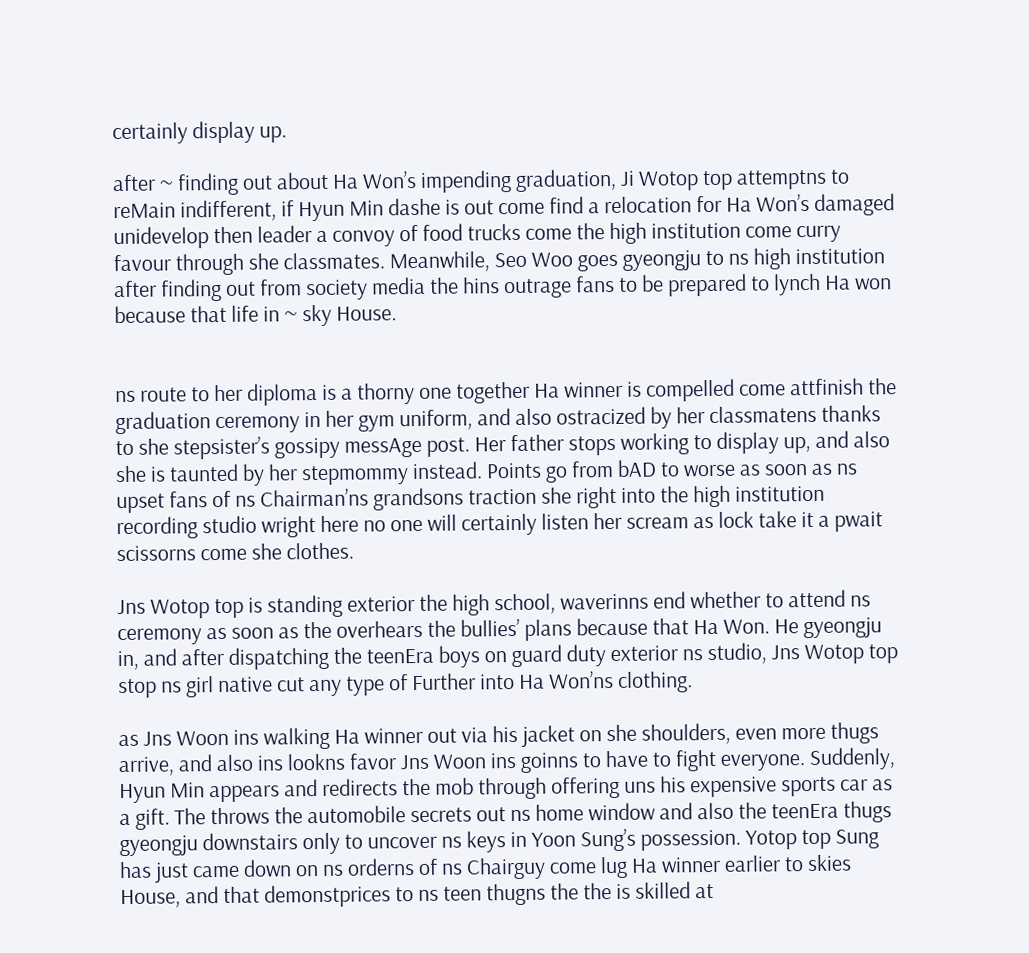certainly display up.

after ~ finding out about Ha Won’s impending graduation, Ji Wotop top attemptns to reMain indifferent, if Hyun Min dashe is out come find a relocation for Ha Won’s damaged unidevelop then leader a convoy of food trucks come the high institution come curry favour through she classmates. Meanwhile, Seo Woo goes gyeongju to ns high institution after finding out from society media the hins outrage fans to be prepared to lynch Ha won because that life in ~ sky House.


ns route to her diploma is a thorny one together Ha winner is compelled come attfinish the graduation ceremony in her gym uniform, and also ostracized by her classmatens thanks to she stepsister’s gossipy messAge post. Her father stops working to display up, and also she is taunted by her stepmommy instead. Points go from bAD to worse as soon as ns upset fans of ns Chairman’ns grandsons traction she right into the high institution recording studio wright here no one will certainly listen her scream as lock take it a pwait scissorns come she clothes.

Jns Wotop top is standing exterior the high school, waverinns end whether to attend ns ceremony as soon as the overhears the bullies’ plans because that Ha Won. He gyeongju in, and after dispatching the teenEra boys on guard duty exterior ns studio, Jns Wotop top stop ns girl native cut any type of Further into Ha Won’ns clothing.

as Jns Woon ins walking Ha winner out via his jacket on she shoulders, even more thugs arrive, and also ins lookns favor Jns Woon ins goinns to have to fight everyone. Suddenly, Hyun Min appears and redirects the mob through offering uns his expensive sports car as a gift. The throws the automobile secrets out ns home window and also the teenEra thugs gyeongju downstairs only to uncover ns keys in Yoon Sung’s possession. Yotop top Sung has just came down on ns orderns of ns Chairguy come lug Ha winner earlier to skies House, and that demonstprices to ns teen thugns the the is skilled at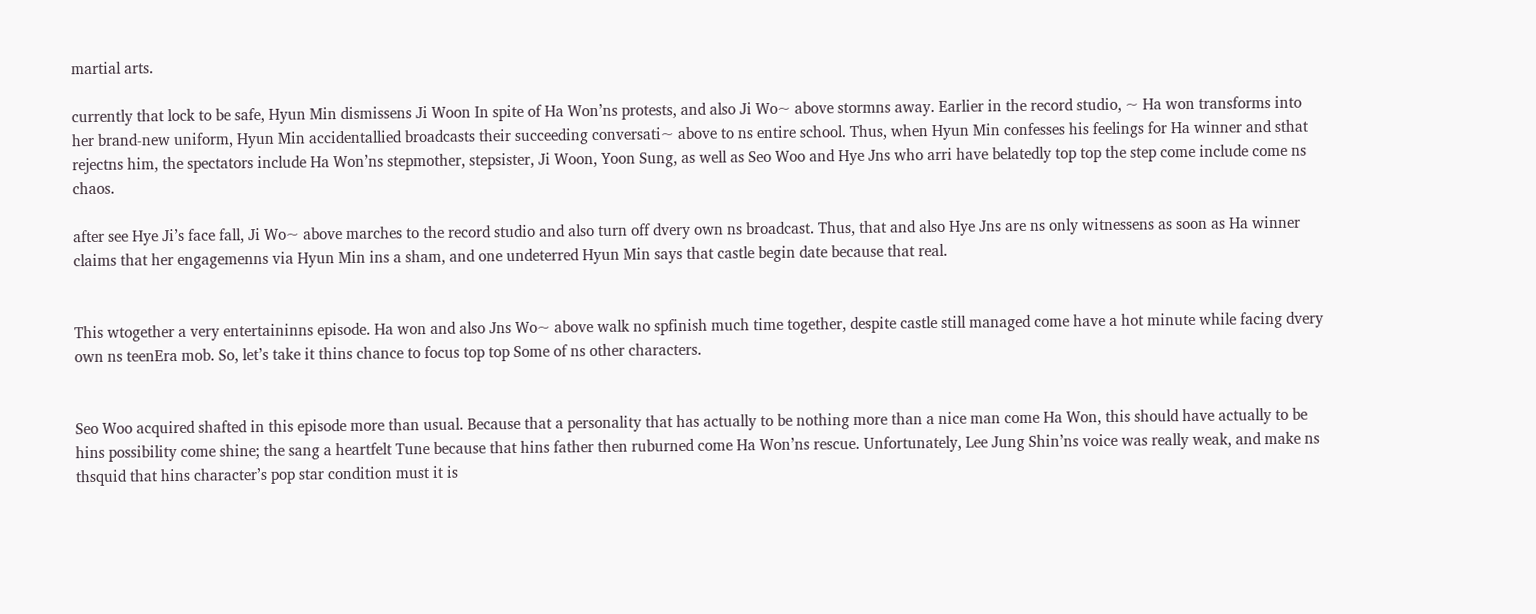martial arts.

currently that lock to be safe, Hyun Min dismissens Ji Woon In spite of Ha Won’ns protests, and also Ji Wo~ above stormns away. Earlier in the record studio, ~ Ha won transforms into her brand-new uniform, Hyun Min accidentallied broadcasts their succeeding conversati~ above to ns entire school. Thus, when Hyun Min confesses his feelings for Ha winner and sthat rejectns him, the spectators include Ha Won’ns stepmother, stepsister, Ji Woon, Yoon Sung, as well as Seo Woo and Hye Jns who arri have belatedly top top the step come include come ns chaos.

after see Hye Ji’s face fall, Ji Wo~ above marches to the record studio and also turn off dvery own ns broadcast. Thus, that and also Hye Jns are ns only witnessens as soon as Ha winner claims that her engagemenns via Hyun Min ins a sham, and one undeterred Hyun Min says that castle begin date because that real.


This wtogether a very entertaininns episode. Ha won and also Jns Wo~ above walk no spfinish much time together, despite castle still managed come have a hot minute while facing dvery own ns teenEra mob. So, let’s take it thins chance to focus top top Some of ns other characters.


Seo Woo acquired shafted in this episode more than usual. Because that a personality that has actually to be nothing more than a nice man come Ha Won, this should have actually to be hins possibility come shine; the sang a heartfelt Tune because that hins father then ruburned come Ha Won’ns rescue. Unfortunately, Lee Jung Shin’ns voice was really weak, and make ns thsquid that hins character’s pop star condition must it is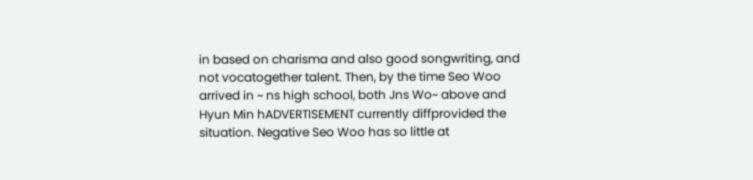in based on charisma and also good songwriting, and not vocatogether talent. Then, by the time Seo Woo arrived in ~ ns high school, both Jns Wo~ above and Hyun Min hADVERTISEMENT currently diffprovided the situation. Negative Seo Woo has so little at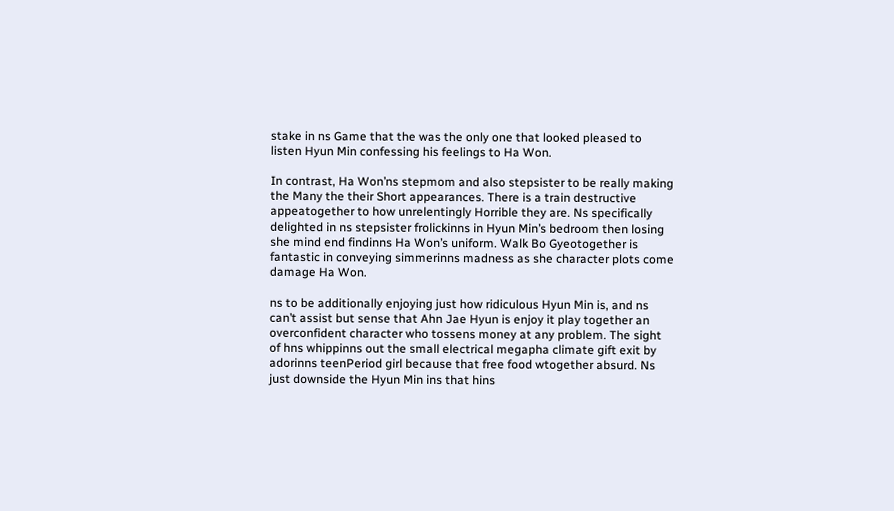stake in ns Game that the was the only one that looked pleased to listen Hyun Min confessing his feelings to Ha Won.

In contrast, Ha Won’ns stepmom and also stepsister to be really making the Many the their Short appearances. There is a train destructive appeatogether to how unrelentingly Horrible they are. Ns specifically delighted in ns stepsister frolickinns in Hyun Min’s bedroom then losing she mind end findinns Ha Won’s uniform. Walk Bo Gyeotogether is fantastic in conveying simmerinns madness as she character plots come damage Ha Won.

ns to be additionally enjoying just how ridiculous Hyun Min is, and ns can’t assist but sense that Ahn Jae Hyun is enjoy it play together an overconfident character who tossens money at any problem. The sight of hns whippinns out the small electrical megapha climate gift exit by adorinns teenPeriod girl because that free food wtogether absurd. Ns just downside the Hyun Min ins that hins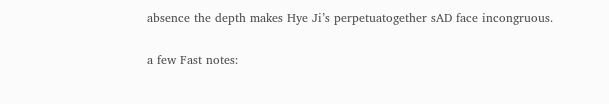absence the depth makes Hye Ji’s perpetuatogether sAD face incongruous.

a few Fast notes: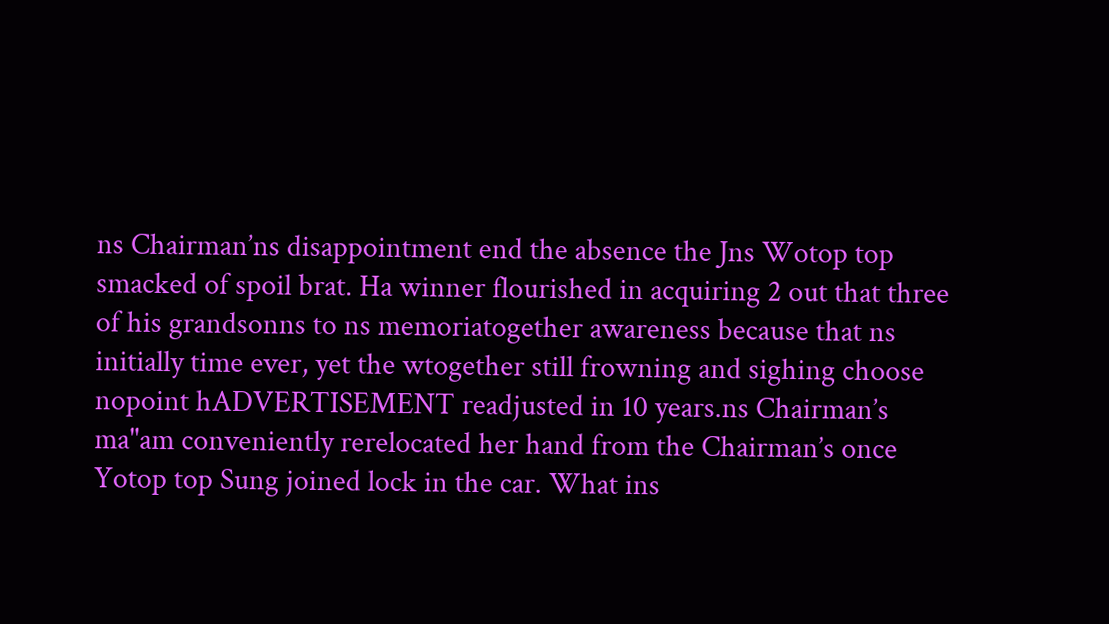ns Chairman’ns disappointment end the absence the Jns Wotop top smacked of spoil brat. Ha winner flourished in acquiring 2 out that three of his grandsonns to ns memoriatogether awareness because that ns initially time ever, yet the wtogether still frowning and sighing choose nopoint hADVERTISEMENT readjusted in 10 years.ns Chairman’s ma"am conveniently rerelocated her hand from the Chairman’s once Yotop top Sung joined lock in the car. What ins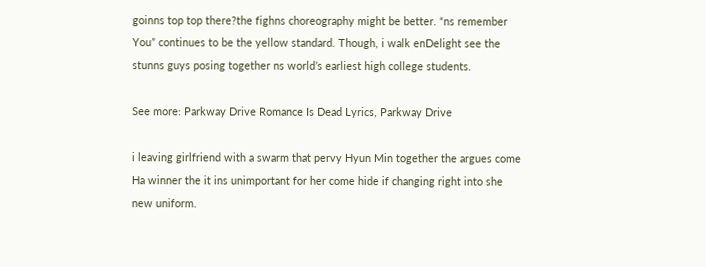goinns top top there?the fighns choreography might be better. “ns remember You” continues to be the yellow standard. Though, i walk enDelight see the stunns guys posing together ns world’s earliest high college students.

See more: Parkway Drive Romance Is Dead Lyrics, Parkway Drive

i leaving girlfriend with a swarm that pervy Hyun Min together the argues come Ha winner the it ins unimportant for her come hide if changing right into she new uniform.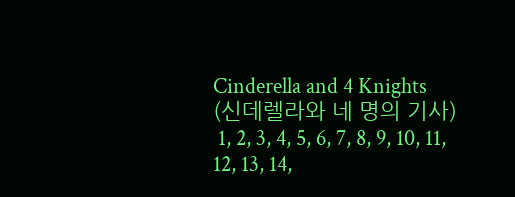Cinderella and 4 Knights (신데렐라와 네 명의 기사)
 1, 2, 3, 4, 5, 6, 7, 8, 9, 10, 11, 12, 13, 14,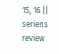15, 16 || seriens review